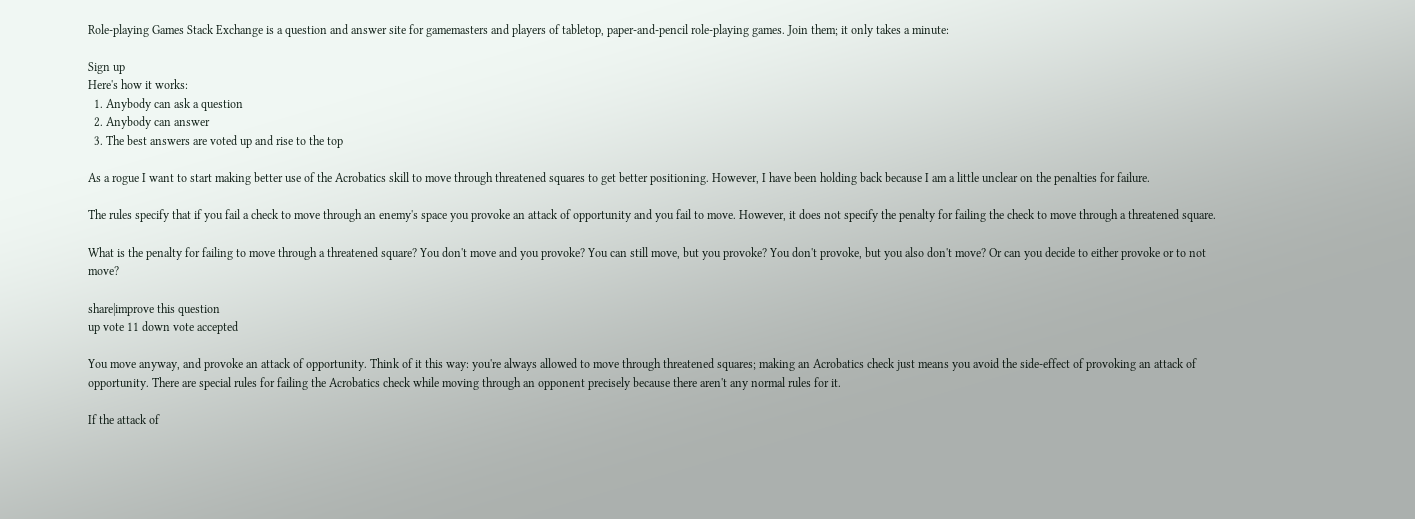Role-playing Games Stack Exchange is a question and answer site for gamemasters and players of tabletop, paper-and-pencil role-playing games. Join them; it only takes a minute:

Sign up
Here's how it works:
  1. Anybody can ask a question
  2. Anybody can answer
  3. The best answers are voted up and rise to the top

As a rogue I want to start making better use of the Acrobatics skill to move through threatened squares to get better positioning. However, I have been holding back because I am a little unclear on the penalties for failure.

The rules specify that if you fail a check to move through an enemy's space you provoke an attack of opportunity and you fail to move. However, it does not specify the penalty for failing the check to move through a threatened square.

What is the penalty for failing to move through a threatened square? You don't move and you provoke? You can still move, but you provoke? You don't provoke, but you also don't move? Or can you decide to either provoke or to not move?

share|improve this question
up vote 11 down vote accepted

You move anyway, and provoke an attack of opportunity. Think of it this way: you're always allowed to move through threatened squares; making an Acrobatics check just means you avoid the side-effect of provoking an attack of opportunity. There are special rules for failing the Acrobatics check while moving through an opponent precisely because there aren't any normal rules for it.

If the attack of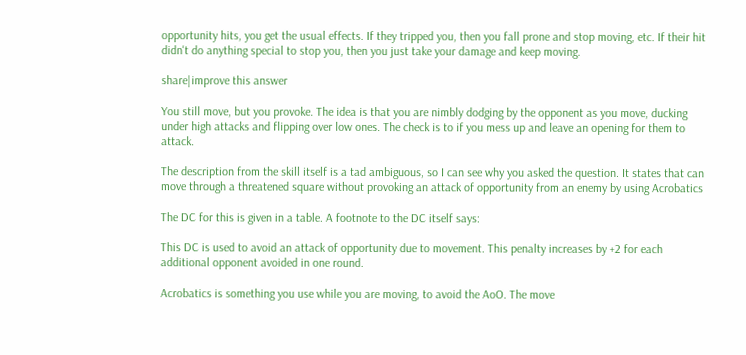opportunity hits, you get the usual effects. If they tripped you, then you fall prone and stop moving, etc. If their hit didn't do anything special to stop you, then you just take your damage and keep moving.

share|improve this answer

You still move, but you provoke. The idea is that you are nimbly dodging by the opponent as you move, ducking under high attacks and flipping over low ones. The check is to if you mess up and leave an opening for them to attack.

The description from the skill itself is a tad ambiguous, so I can see why you asked the question. It states that can move through a threatened square without provoking an attack of opportunity from an enemy by using Acrobatics

The DC for this is given in a table. A footnote to the DC itself says:

This DC is used to avoid an attack of opportunity due to movement. This penalty increases by +2 for each additional opponent avoided in one round.

Acrobatics is something you use while you are moving, to avoid the AoO. The move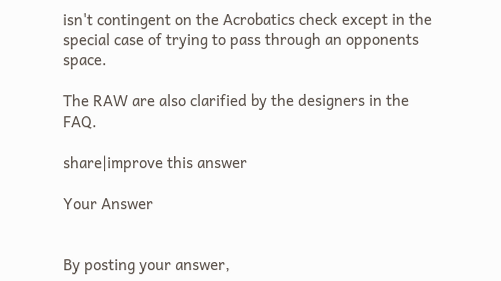isn't contingent on the Acrobatics check except in the special case of trying to pass through an opponents space.

The RAW are also clarified by the designers in the FAQ.

share|improve this answer

Your Answer


By posting your answer,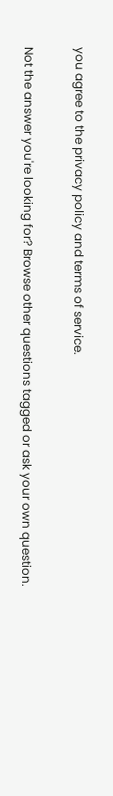you agree to the privacy policy and terms of service.

Not the answer you're looking for? Browse other questions tagged or ask your own question.